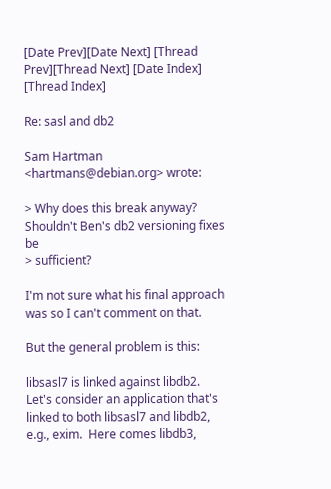[Date Prev][Date Next] [Thread Prev][Thread Next] [Date Index] [Thread Index]

Re: sasl and db2

Sam Hartman <hartmans@debian.org> wrote:

> Why does this break anyway?  Shouldn't Ben's db2 versioning fixes be
> sufficient?

I'm not sure what his final approach was so I can't comment on that.

But the general problem is this:

libsasl7 is linked against libdb2.  Let's consider an application that's
linked to both libsasl7 and libdb2, e.g., exim.  Here comes libdb3,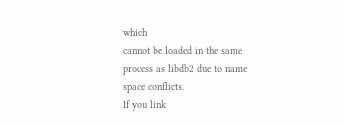which
cannot be loaded in the same process as libdb2 due to name space conflicts.
If you link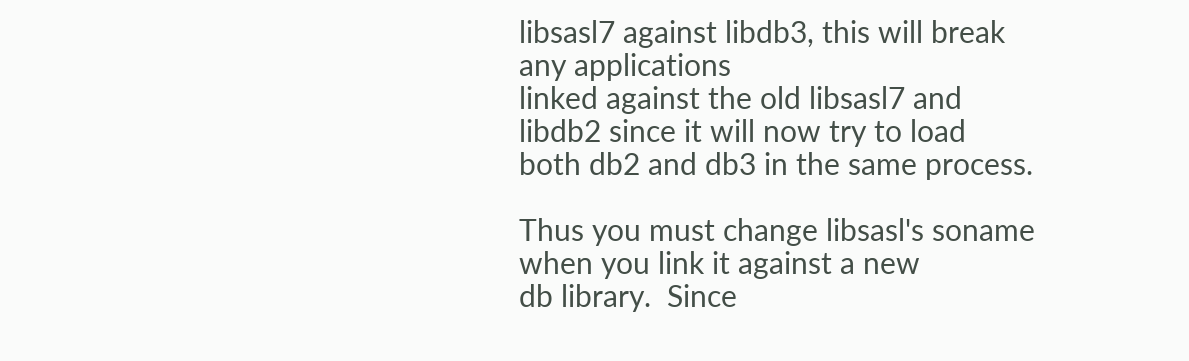libsasl7 against libdb3, this will break any applications
linked against the old libsasl7 and libdb2 since it will now try to load
both db2 and db3 in the same process.

Thus you must change libsasl's soname when you link it against a new
db library.  Since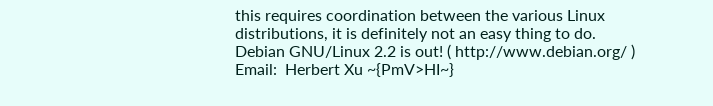this requires coordination between the various Linux
distributions, it is definitely not an easy thing to do.
Debian GNU/Linux 2.2 is out! ( http://www.debian.org/ )
Email:  Herbert Xu ~{PmV>HI~}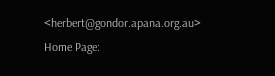<herbert@gondor.apana.org.au>
Home Page: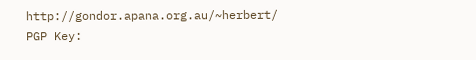http://gondor.apana.org.au/~herbert/
PGP Key: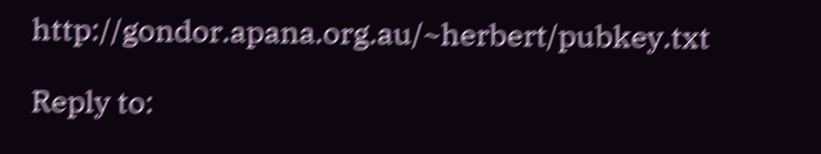http://gondor.apana.org.au/~herbert/pubkey.txt

Reply to: